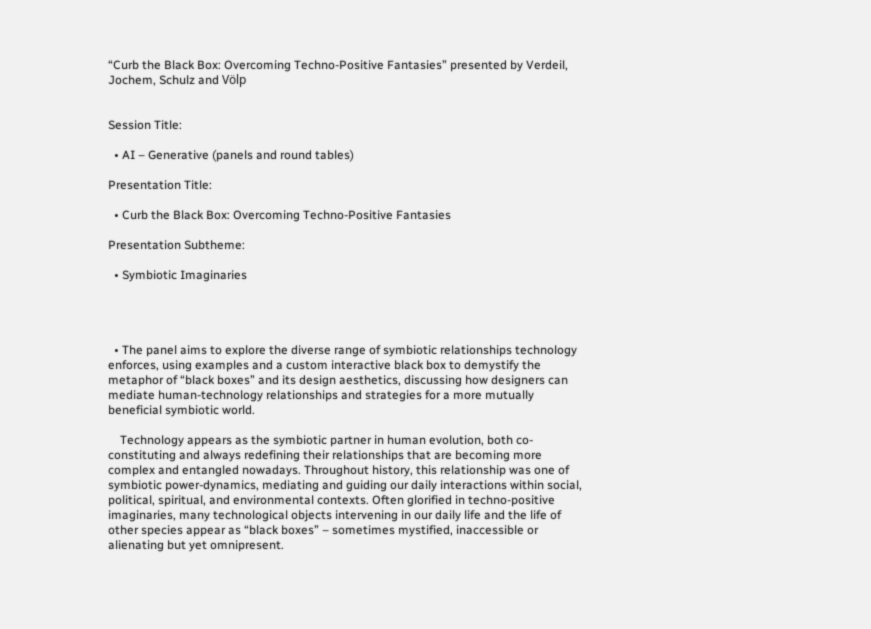“Curb the Black Box: Overcoming Techno-Positive Fantasies” presented by Verdeil, Jochem, Schulz and Völp


Session Title:

  • AI – Generative (panels and round tables)

Presentation Title:

  • Curb the Black Box: Overcoming Techno-Positive Fantasies

Presentation Subtheme:

  • Symbiotic Imaginaries




  • The panel aims to explore the diverse range of symbiotic relationships technology enforces, using examples and a custom interactive black box to demystify the metaphor of “black boxes” and its design aesthetics, discussing how designers can mediate human-technology relationships and strategies for a more mutually beneficial symbiotic world.

    Technology appears as the symbiotic partner in human evolution, both co-constituting and always redefining their relationships that are becoming more complex and entangled nowadays. Throughout history, this relationship was one of symbiotic power-dynamics, mediating and guiding our daily interactions within social, political, spiritual, and environmental contexts. Often glorified in techno-positive imaginaries, many technological objects intervening in our daily life and the life of other species appear as “black boxes” – sometimes mystified, inaccessible or alienating but yet omnipresent.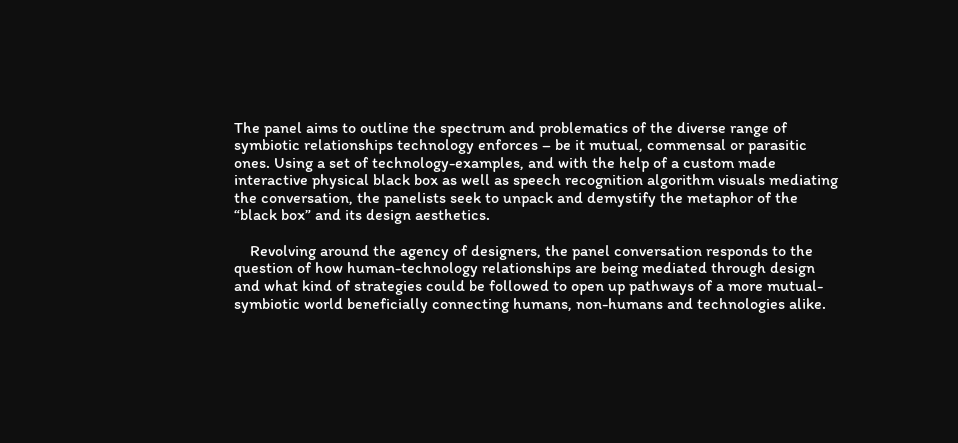The panel aims to outline the spectrum and problematics of the diverse range of symbiotic relationships technology enforces – be it mutual, commensal or parasitic ones. Using a set of technology-examples, and with the help of a custom made interactive physical black box as well as speech recognition algorithm visuals mediating the conversation, the panelists seek to unpack and demystify the metaphor of the “black box” and its design aesthetics.

    Revolving around the agency of designers, the panel conversation responds to the question of how human-technology relationships are being mediated through design and what kind of strategies could be followed to open up pathways of a more mutual-symbiotic world beneficially connecting humans, non-humans and technologies alike.